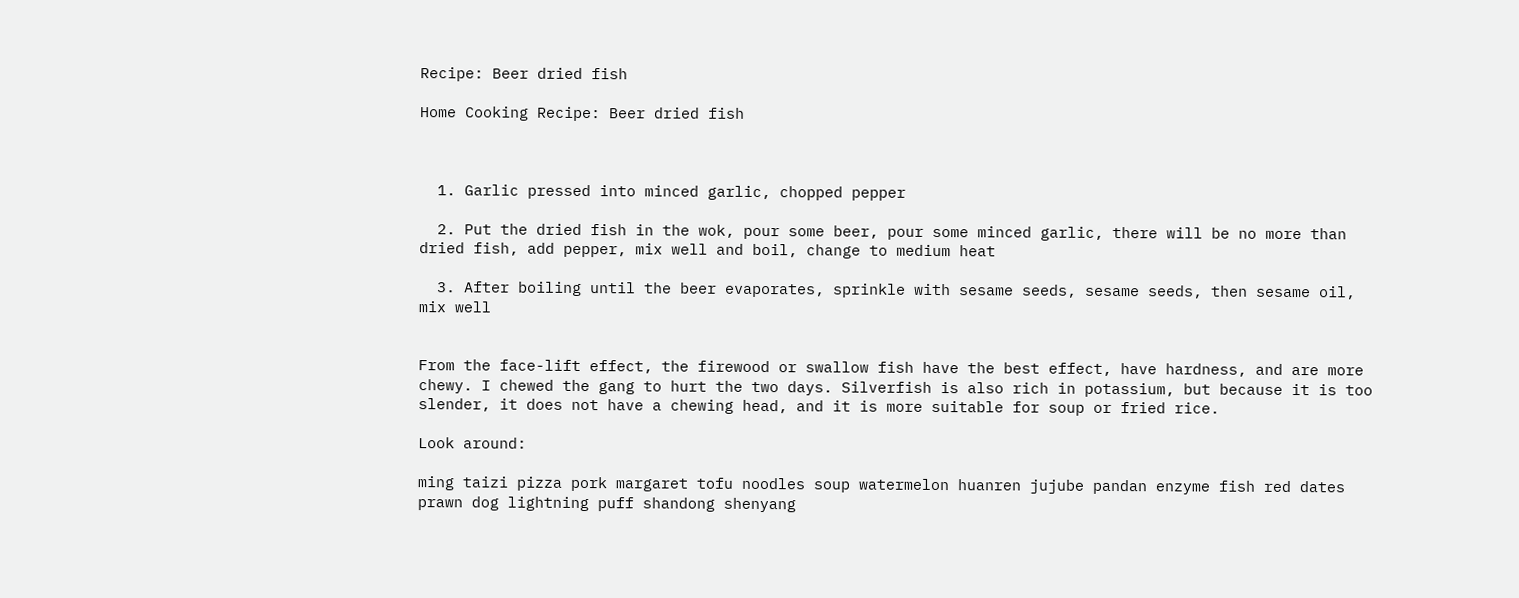Recipe: Beer dried fish

Home Cooking Recipe: Beer dried fish



  1. Garlic pressed into minced garlic, chopped pepper

  2. Put the dried fish in the wok, pour some beer, pour some minced garlic, there will be no more than dried fish, add pepper, mix well and boil, change to medium heat

  3. After boiling until the beer evaporates, sprinkle with sesame seeds, sesame seeds, then sesame oil, mix well


From the face-lift effect, the firewood or swallow fish have the best effect, have hardness, and are more chewy. I chewed the gang to hurt the two days. Silverfish is also rich in potassium, but because it is too slender, it does not have a chewing head, and it is more suitable for soup or fried rice.

Look around:

ming taizi pizza pork margaret tofu noodles soup watermelon huanren jujube pandan enzyme fish red dates prawn dog lightning puff shandong shenyang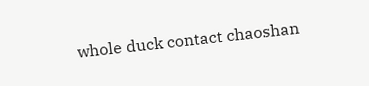whole duck contact chaoshan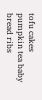tofu cakes pumpkin tea baby bread ribs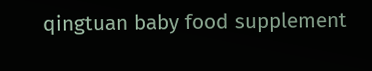qingtuan baby food supplement